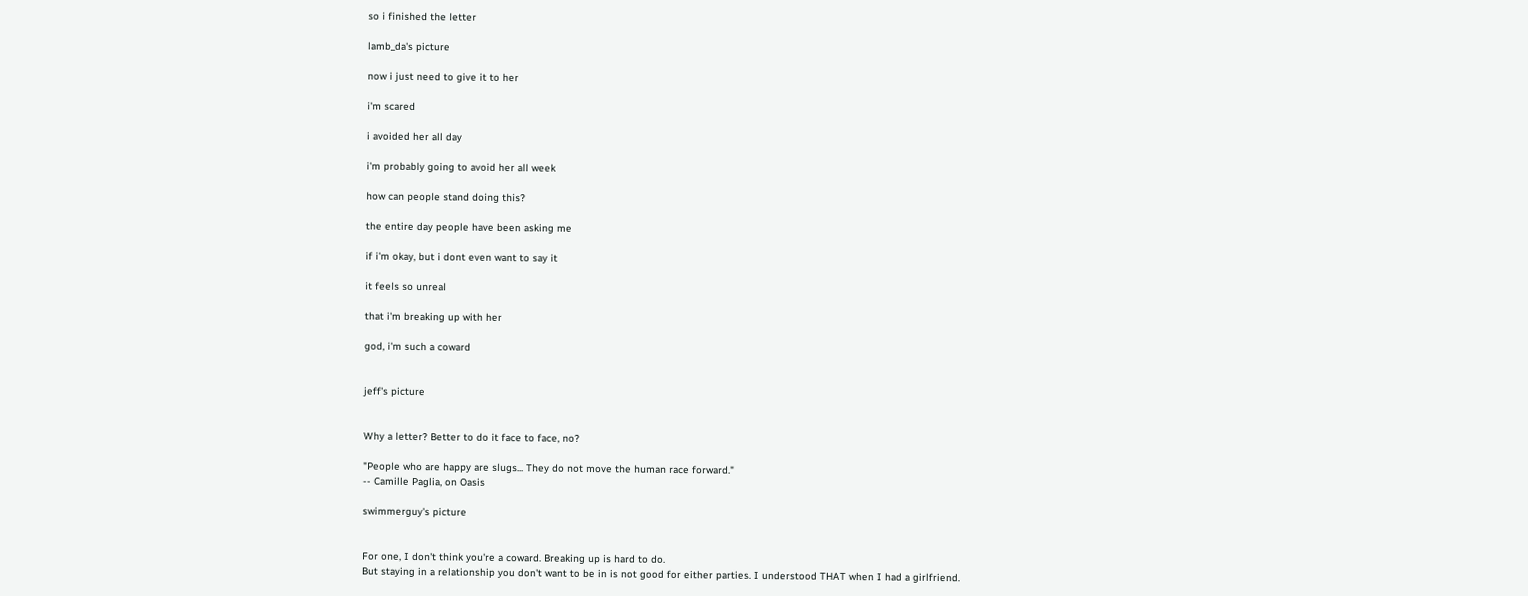so i finished the letter

lamb_da's picture

now i just need to give it to her

i'm scared

i avoided her all day

i'm probably going to avoid her all week

how can people stand doing this?

the entire day people have been asking me

if i'm okay, but i dont even want to say it

it feels so unreal

that i'm breaking up with her

god, i'm such a coward


jeff's picture


Why a letter? Better to do it face to face, no?

"People who are happy are slugs... They do not move the human race forward."
-- Camille Paglia, on Oasis

swimmerguy's picture


For one, I don't think you're a coward. Breaking up is hard to do.
But staying in a relationship you don't want to be in is not good for either parties. I understood THAT when I had a girlfriend.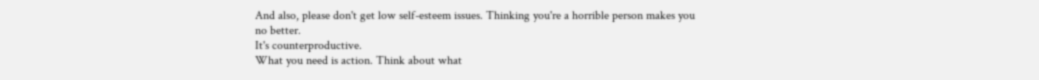And also, please don't get low self-esteem issues. Thinking you're a horrible person makes you no better.
It's counterproductive.
What you need is action. Think about what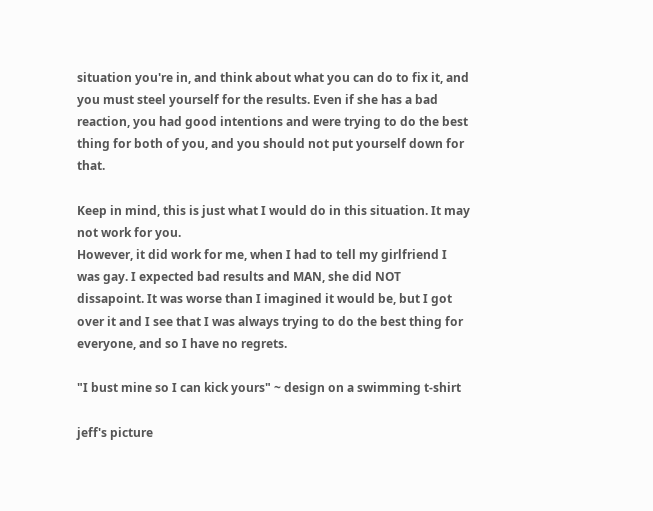situation you're in, and think about what you can do to fix it, and you must steel yourself for the results. Even if she has a bad reaction, you had good intentions and were trying to do the best thing for both of you, and you should not put yourself down for that.

Keep in mind, this is just what I would do in this situation. It may not work for you.
However, it did work for me, when I had to tell my girlfriend I was gay. I expected bad results and MAN, she did NOT dissapoint. It was worse than I imagined it would be, but I got over it and I see that I was always trying to do the best thing for everyone, and so I have no regrets.

"I bust mine so I can kick yours" ~ design on a swimming t-shirt

jeff's picture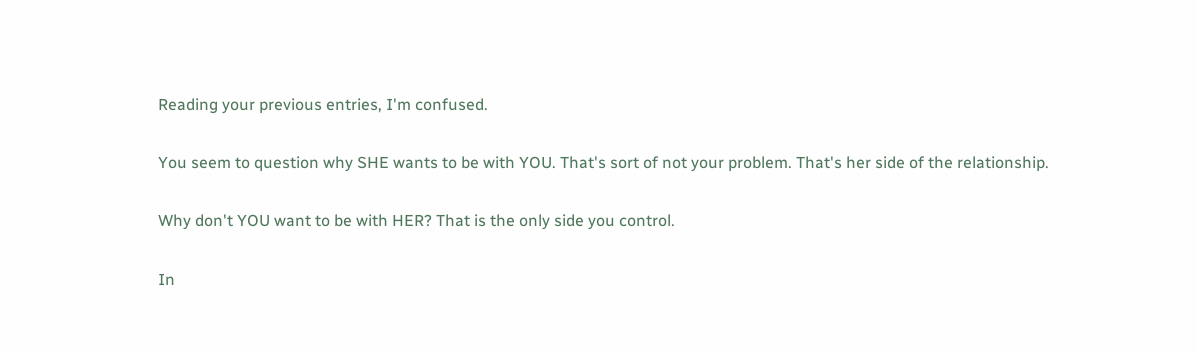Reading your previous entries, I'm confused.

You seem to question why SHE wants to be with YOU. That's sort of not your problem. That's her side of the relationship.

Why don't YOU want to be with HER? That is the only side you control.

In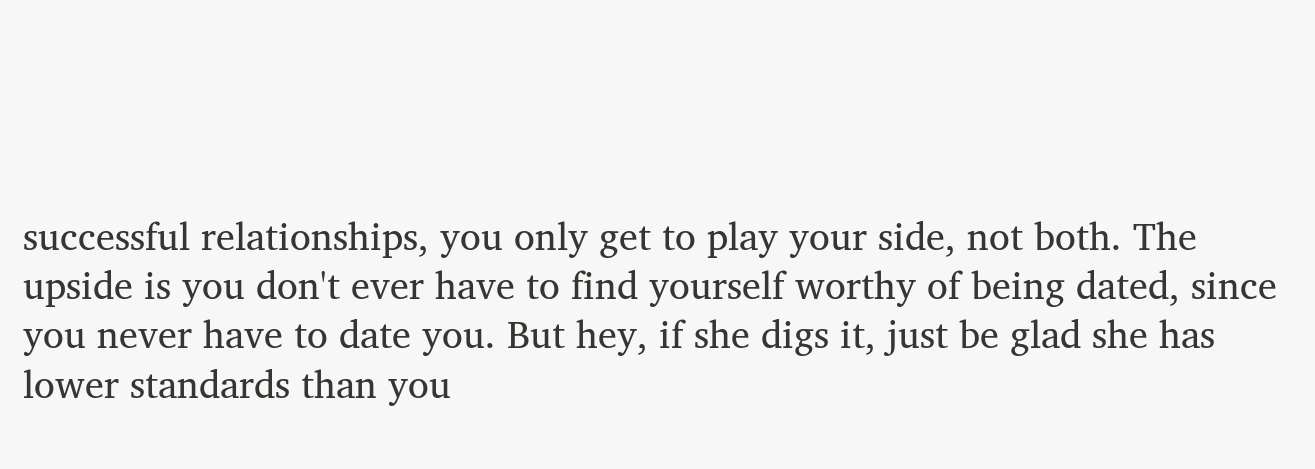successful relationships, you only get to play your side, not both. The upside is you don't ever have to find yourself worthy of being dated, since you never have to date you. But hey, if she digs it, just be glad she has lower standards than you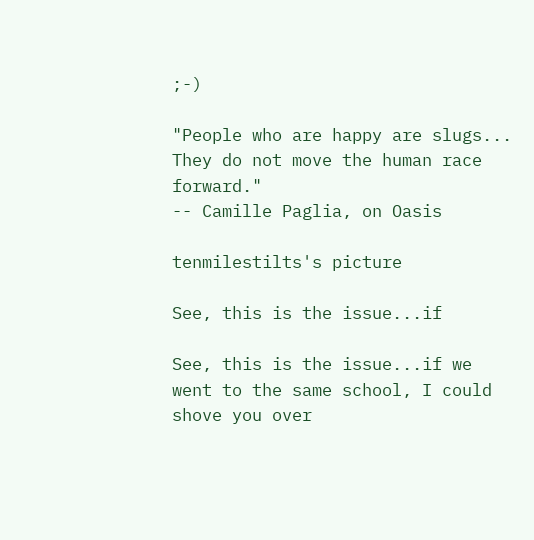;-)

"People who are happy are slugs... They do not move the human race forward."
-- Camille Paglia, on Oasis

tenmilestilts's picture

See, this is the issue...if

See, this is the issue...if we went to the same school, I could shove you over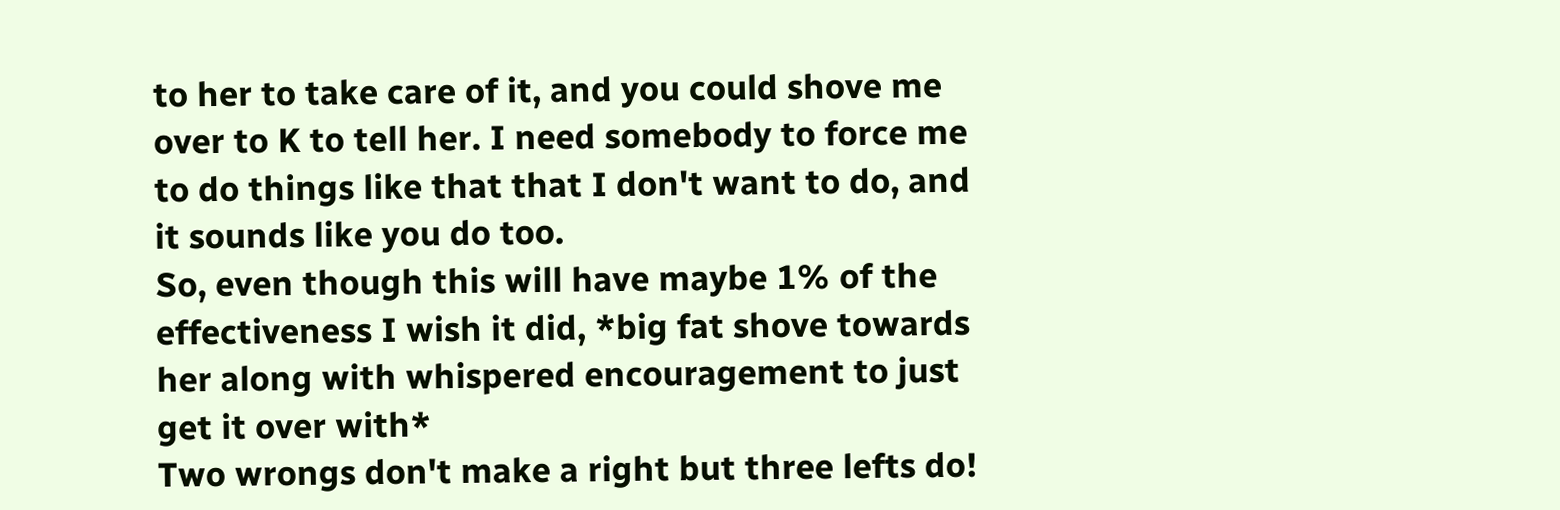to her to take care of it, and you could shove me over to K to tell her. I need somebody to force me to do things like that that I don't want to do, and it sounds like you do too.
So, even though this will have maybe 1% of the effectiveness I wish it did, *big fat shove towards her along with whispered encouragement to just get it over with*
Two wrongs don't make a right but three lefts do!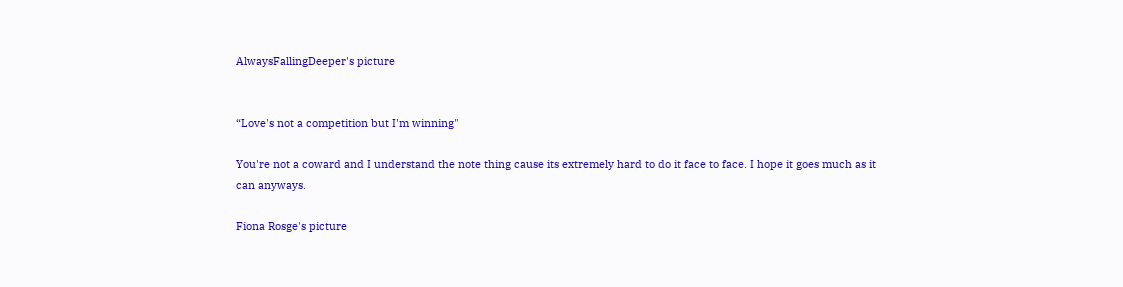AlwaysFallingDeeper's picture


“Love's not a competition but I'm winning"

You're not a coward and I understand the note thing cause its extremely hard to do it face to face. I hope it goes much as it can anyways.

Fiona Rosge's picture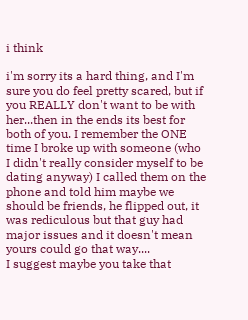i think

i'm sorry its a hard thing, and I'm sure you do feel pretty scared, but if you REALLY don't want to be with her...then in the ends its best for both of you. I remember the ONE time I broke up with someone (who I didn't really consider myself to be dating anyway) I called them on the phone and told him maybe we should be friends, he flipped out, it was rediculous but that guy had major issues and it doesn't mean yours could go that way....
I suggest maybe you take that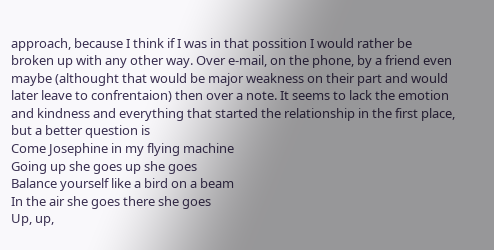approach, because I think if I was in that possition I would rather be broken up with any other way. Over e-mail, on the phone, by a friend even maybe (althought that would be major weakness on their part and would later leave to confrentaion) then over a note. It seems to lack the emotion and kindness and everything that started the relationship in the first place,
but a better question is
Come Josephine in my flying machine
Going up she goes up she goes
Balance yourself like a bird on a beam
In the air she goes there she goes
Up, up,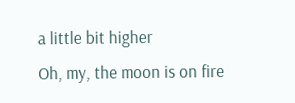a little bit higher
Oh, my, the moon is on fire